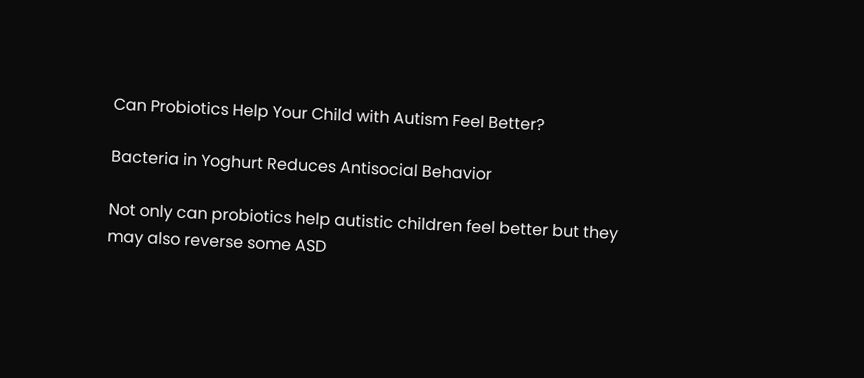Can Probiotics Help Your Child with Autism Feel Better?

Bacteria in Yoghurt Reduces Antisocial Behavior

Not only can probiotics help autistic children feel better but they may also reverse some ASD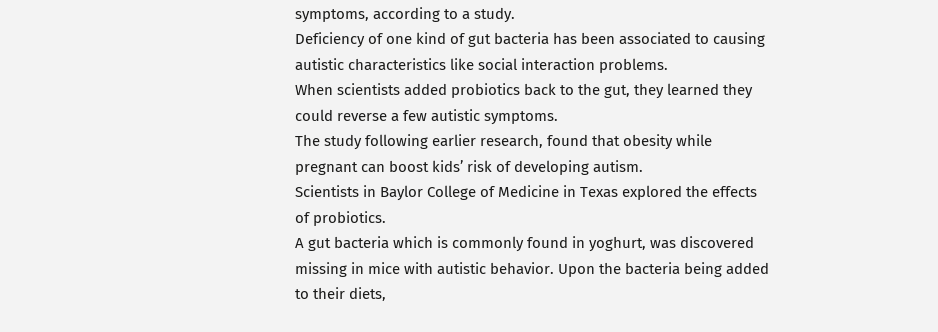symptoms, according to a study.
Deficiency of one kind of gut bacteria has been associated to causing autistic characteristics like social interaction problems.
When scientists added probiotics back to the gut, they learned they could reverse a few autistic symptoms.
The study following earlier research, found that obesity while pregnant can boost kids’ risk of developing autism.
Scientists in Baylor College of Medicine in Texas explored the effects of probiotics.
A gut bacteria which is commonly found in yoghurt, was discovered missing in mice with autistic behavior. Upon the bacteria being added to their diets,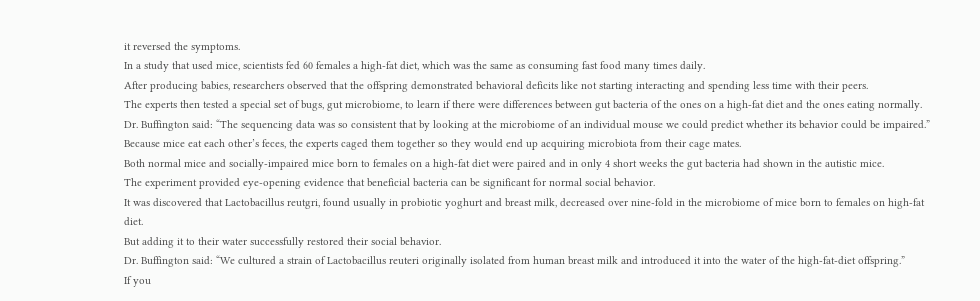it reversed the symptoms.
In a study that used mice, scientists fed 60 females a high-fat diet, which was the same as consuming fast food many times daily.
After producing babies, researchers observed that the offspring demonstrated behavioral deficits like not starting interacting and spending less time with their peers.
The experts then tested a special set of bugs, gut microbiome, to learn if there were differences between gut bacteria of the ones on a high-fat diet and the ones eating normally. Dr. Buffington said: “The sequencing data was so consistent that by looking at the microbiome of an individual mouse we could predict whether its behavior could be impaired.”
Because mice eat each other’s feces, the experts caged them together so they would end up acquiring microbiota from their cage mates.
Both normal mice and socially-impaired mice born to females on a high-fat diet were paired and in only 4 short weeks the gut bacteria had shown in the autistic mice.
The experiment provided eye-opening evidence that beneficial bacteria can be significant for normal social behavior.
It was discovered that Lactobacillus reutgri, found usually in probiotic yoghurt and breast milk, decreased over nine-fold in the microbiome of mice born to females on high-fat diet.
But adding it to their water successfully restored their social behavior.
Dr. Buffington said: “We cultured a strain of Lactobacillus reuteri originally isolated from human breast milk and introduced it into the water of the high-fat-diet offspring.”
If you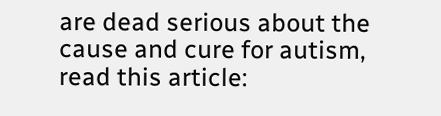are dead serious about the cause and cure for autism, read this article: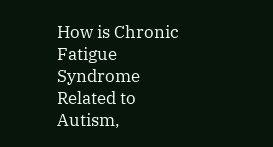How is Chronic Fatigue Syndrome Related to Autism,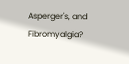Asperger's, and Fibromyalgia?